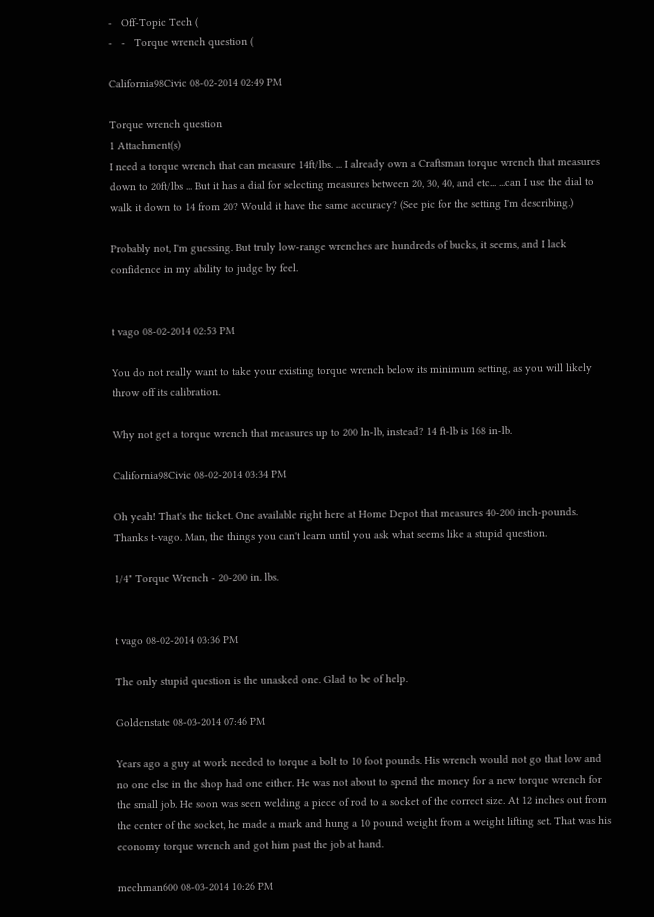-   Off-Topic Tech (
-   -   Torque wrench question (

California98Civic 08-02-2014 02:49 PM

Torque wrench question
1 Attachment(s)
I need a torque wrench that can measure 14ft/lbs. ... I already own a Craftsman torque wrench that measures down to 20ft/lbs ... But it has a dial for selecting measures between 20, 30, 40, and etc... ...can I use the dial to walk it down to 14 from 20? Would it have the same accuracy? (See pic for the setting I'm describing.)

Probably not, I'm guessing. But truly low-range wrenches are hundreds of bucks, it seems, and I lack confidence in my ability to judge by feel.


t vago 08-02-2014 02:53 PM

You do not really want to take your existing torque wrench below its minimum setting, as you will likely throw off its calibration.

Why not get a torque wrench that measures up to 200 ln-lb, instead? 14 ft-lb is 168 in-lb.

California98Civic 08-02-2014 03:34 PM

Oh yeah! That's the ticket. One available right here at Home Depot that measures 40-200 inch-pounds. Thanks t-vago. Man, the things you can't learn until you ask what seems like a stupid question.

1/4" Torque Wrench - 20-200 in. lbs.


t vago 08-02-2014 03:36 PM

The only stupid question is the unasked one. Glad to be of help.

Goldenstate 08-03-2014 07:46 PM

Years ago a guy at work needed to torque a bolt to 10 foot pounds. His wrench would not go that low and no one else in the shop had one either. He was not about to spend the money for a new torque wrench for the small job. He soon was seen welding a piece of rod to a socket of the correct size. At 12 inches out from the center of the socket, he made a mark and hung a 10 pound weight from a weight lifting set. That was his economy torque wrench and got him past the job at hand.

mechman600 08-03-2014 10:26 PM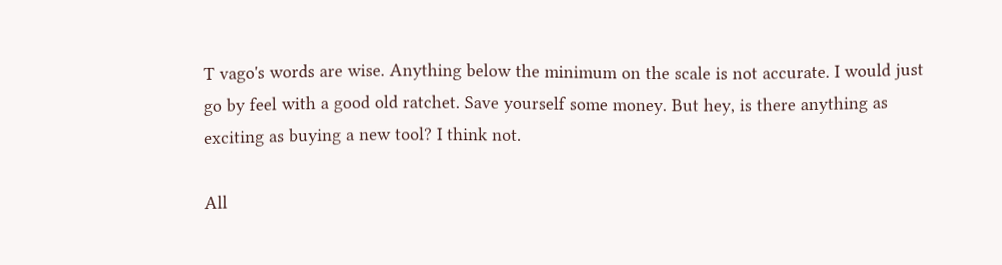T vago's words are wise. Anything below the minimum on the scale is not accurate. I would just go by feel with a good old ratchet. Save yourself some money. But hey, is there anything as exciting as buying a new tool? I think not.

All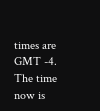times are GMT -4. The time now is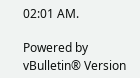02:01 AM.

Powered by vBulletin® Version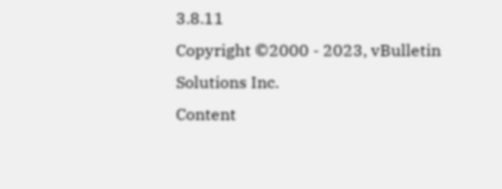3.8.11
Copyright ©2000 - 2023, vBulletin Solutions Inc.
Content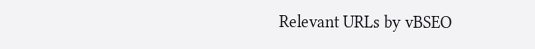Relevant URLs by vBSEO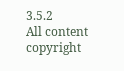3.5.2
All content copyright